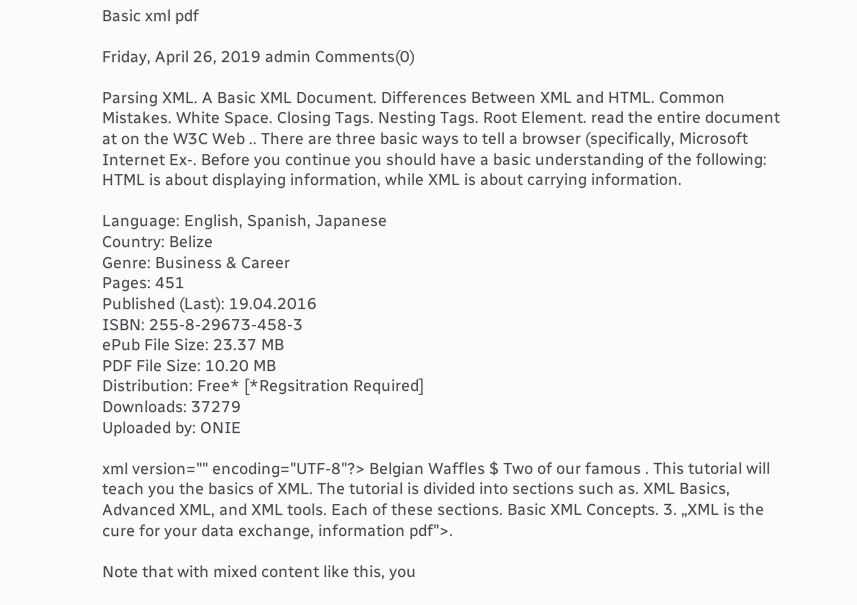Basic xml pdf

Friday, April 26, 2019 admin Comments(0)

Parsing XML. A Basic XML Document. Differences Between XML and HTML. Common Mistakes. White Space. Closing Tags. Nesting Tags. Root Element. read the entire document at on the W3C Web .. There are three basic ways to tell a browser (specifically, Microsoft Internet Ex-. Before you continue you should have a basic understanding of the following: HTML is about displaying information, while XML is about carrying information.

Language: English, Spanish, Japanese
Country: Belize
Genre: Business & Career
Pages: 451
Published (Last): 19.04.2016
ISBN: 255-8-29673-458-3
ePub File Size: 23.37 MB
PDF File Size: 10.20 MB
Distribution: Free* [*Regsitration Required]
Downloads: 37279
Uploaded by: ONIE

xml version="" encoding="UTF-8"?> Belgian Waffles $ Two of our famous . This tutorial will teach you the basics of XML. The tutorial is divided into sections such as. XML Basics, Advanced XML, and XML tools. Each of these sections. Basic XML Concepts. 3. „XML is the cure for your data exchange, information pdf">.

Note that with mixed content like this, you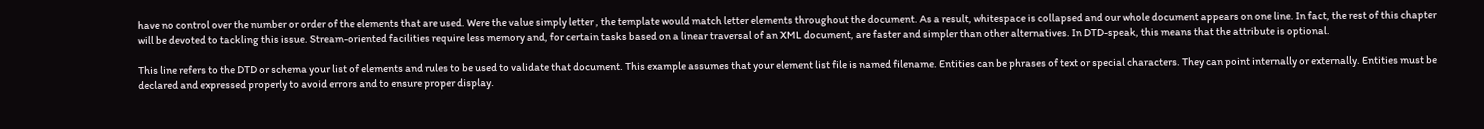have no control over the number or order of the elements that are used. Were the value simply letter , the template would match letter elements throughout the document. As a result, whitespace is collapsed and our whole document appears on one line. In fact, the rest of this chapter will be devoted to tackling this issue. Stream-oriented facilities require less memory and, for certain tasks based on a linear traversal of an XML document, are faster and simpler than other alternatives. In DTD-speak, this means that the attribute is optional.

This line refers to the DTD or schema your list of elements and rules to be used to validate that document. This example assumes that your element list file is named filename. Entities can be phrases of text or special characters. They can point internally or externally. Entities must be declared and expressed properly to avoid errors and to ensure proper display.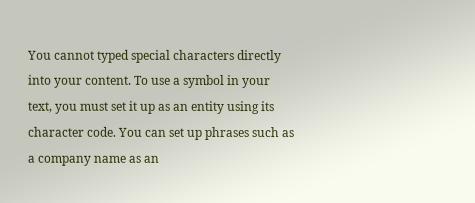You cannot typed special characters directly into your content. To use a symbol in your text, you must set it up as an entity using its character code. You can set up phrases such as a company name as an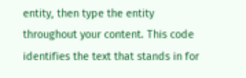entity, then type the entity throughout your content. This code identifies the text that stands in for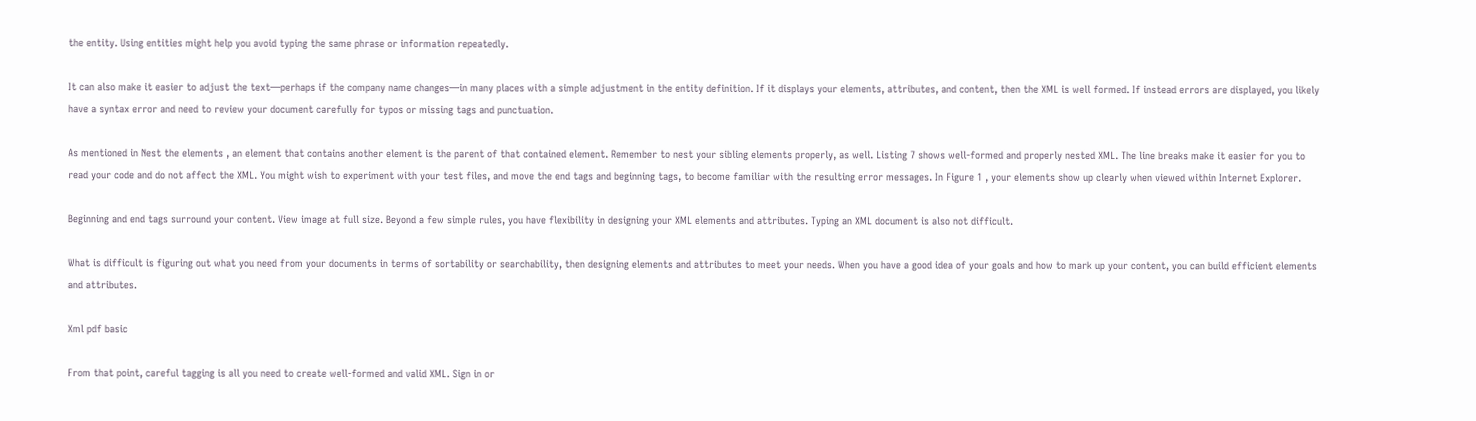the entity. Using entities might help you avoid typing the same phrase or information repeatedly.

It can also make it easier to adjust the text—perhaps if the company name changes—in many places with a simple adjustment in the entity definition. If it displays your elements, attributes, and content, then the XML is well formed. If instead errors are displayed, you likely have a syntax error and need to review your document carefully for typos or missing tags and punctuation.

As mentioned in Nest the elements , an element that contains another element is the parent of that contained element. Remember to nest your sibling elements properly, as well. Listing 7 shows well-formed and properly nested XML. The line breaks make it easier for you to read your code and do not affect the XML. You might wish to experiment with your test files, and move the end tags and beginning tags, to become familiar with the resulting error messages. In Figure 1 , your elements show up clearly when viewed within Internet Explorer.

Beginning and end tags surround your content. View image at full size. Beyond a few simple rules, you have flexibility in designing your XML elements and attributes. Typing an XML document is also not difficult.

What is difficult is figuring out what you need from your documents in terms of sortability or searchability, then designing elements and attributes to meet your needs. When you have a good idea of your goals and how to mark up your content, you can build efficient elements and attributes.

Xml pdf basic

From that point, careful tagging is all you need to create well-formed and valid XML. Sign in or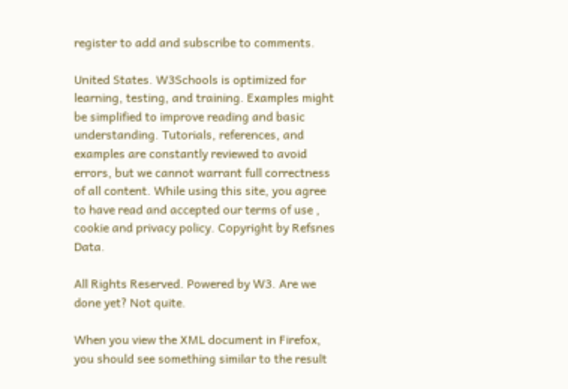register to add and subscribe to comments.

United States. W3Schools is optimized for learning, testing, and training. Examples might be simplified to improve reading and basic understanding. Tutorials, references, and examples are constantly reviewed to avoid errors, but we cannot warrant full correctness of all content. While using this site, you agree to have read and accepted our terms of use , cookie and privacy policy. Copyright by Refsnes Data.

All Rights Reserved. Powered by W3. Are we done yet? Not quite.

When you view the XML document in Firefox, you should see something similar to the result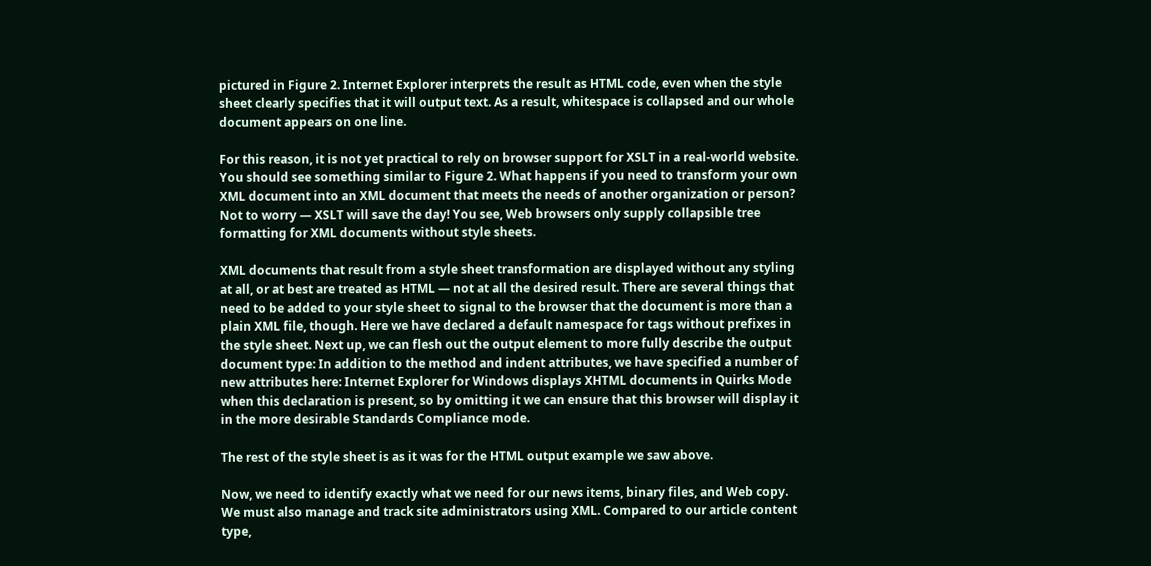pictured in Figure 2. Internet Explorer interprets the result as HTML code, even when the style sheet clearly specifies that it will output text. As a result, whitespace is collapsed and our whole document appears on one line.

For this reason, it is not yet practical to rely on browser support for XSLT in a real-world website. You should see something similar to Figure 2. What happens if you need to transform your own XML document into an XML document that meets the needs of another organization or person? Not to worry — XSLT will save the day! You see, Web browsers only supply collapsible tree formatting for XML documents without style sheets.

XML documents that result from a style sheet transformation are displayed without any styling at all, or at best are treated as HTML — not at all the desired result. There are several things that need to be added to your style sheet to signal to the browser that the document is more than a plain XML file, though. Here we have declared a default namespace for tags without prefixes in the style sheet. Next up, we can flesh out the output element to more fully describe the output document type: In addition to the method and indent attributes, we have specified a number of new attributes here: Internet Explorer for Windows displays XHTML documents in Quirks Mode when this declaration is present, so by omitting it we can ensure that this browser will display it in the more desirable Standards Compliance mode.

The rest of the style sheet is as it was for the HTML output example we saw above.

Now, we need to identify exactly what we need for our news items, binary files, and Web copy. We must also manage and track site administrators using XML. Compared to our article content type,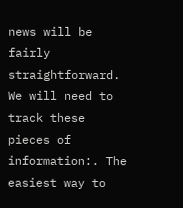news will be fairly straightforward. We will need to track these pieces of information:. The easiest way to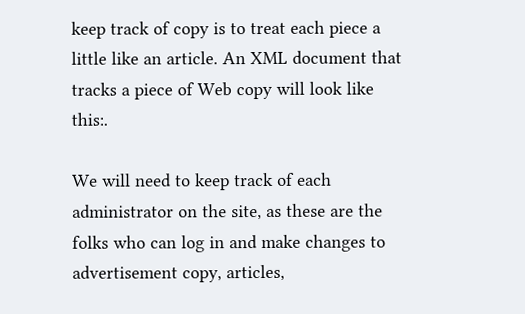keep track of copy is to treat each piece a little like an article. An XML document that tracks a piece of Web copy will look like this:.

We will need to keep track of each administrator on the site, as these are the folks who can log in and make changes to advertisement copy, articles,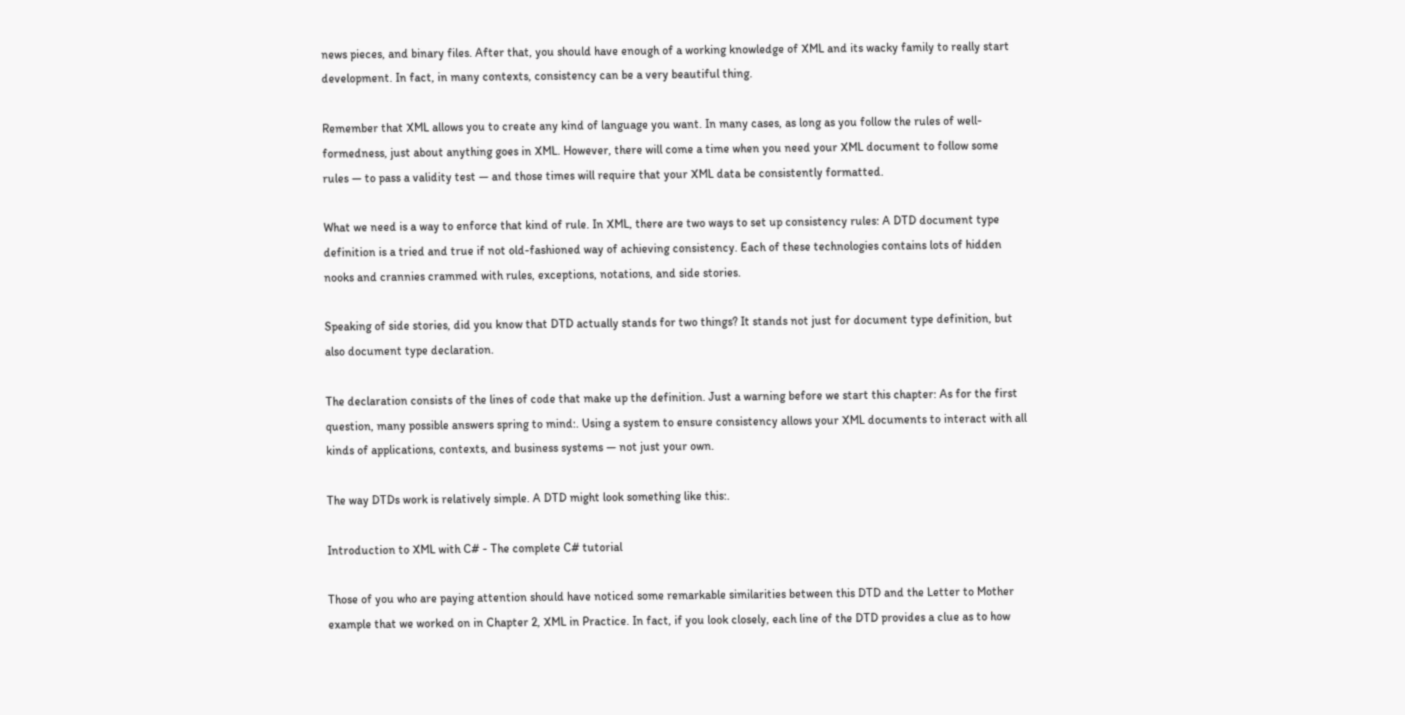news pieces, and binary files. After that, you should have enough of a working knowledge of XML and its wacky family to really start development. In fact, in many contexts, consistency can be a very beautiful thing.

Remember that XML allows you to create any kind of language you want. In many cases, as long as you follow the rules of well-formedness, just about anything goes in XML. However, there will come a time when you need your XML document to follow some rules — to pass a validity test — and those times will require that your XML data be consistently formatted.

What we need is a way to enforce that kind of rule. In XML, there are two ways to set up consistency rules: A DTD document type definition is a tried and true if not old-fashioned way of achieving consistency. Each of these technologies contains lots of hidden nooks and crannies crammed with rules, exceptions, notations, and side stories.

Speaking of side stories, did you know that DTD actually stands for two things? It stands not just for document type definition, but also document type declaration.

The declaration consists of the lines of code that make up the definition. Just a warning before we start this chapter: As for the first question, many possible answers spring to mind:. Using a system to ensure consistency allows your XML documents to interact with all kinds of applications, contexts, and business systems — not just your own.

The way DTDs work is relatively simple. A DTD might look something like this:.

Introduction to XML with C# - The complete C# tutorial

Those of you who are paying attention should have noticed some remarkable similarities between this DTD and the Letter to Mother example that we worked on in Chapter 2, XML in Practice. In fact, if you look closely, each line of the DTD provides a clue as to how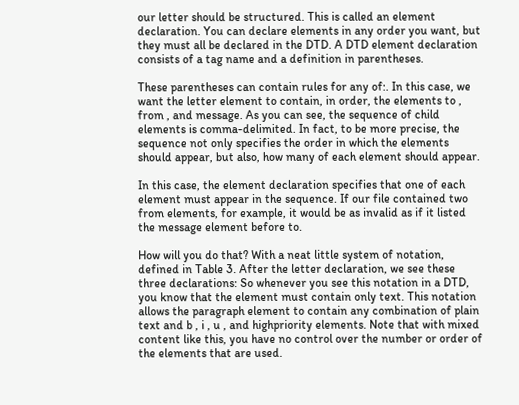our letter should be structured. This is called an element declaration. You can declare elements in any order you want, but they must all be declared in the DTD. A DTD element declaration consists of a tag name and a definition in parentheses.

These parentheses can contain rules for any of:. In this case, we want the letter element to contain, in order, the elements to , from , and message. As you can see, the sequence of child elements is comma-delimited. In fact, to be more precise, the sequence not only specifies the order in which the elements should appear, but also, how many of each element should appear.

In this case, the element declaration specifies that one of each element must appear in the sequence. If our file contained two from elements, for example, it would be as invalid as if it listed the message element before to.

How will you do that? With a neat little system of notation, defined in Table 3. After the letter declaration, we see these three declarations: So whenever you see this notation in a DTD, you know that the element must contain only text. This notation allows the paragraph element to contain any combination of plain text and b , i , u , and highpriority elements. Note that with mixed content like this, you have no control over the number or order of the elements that are used.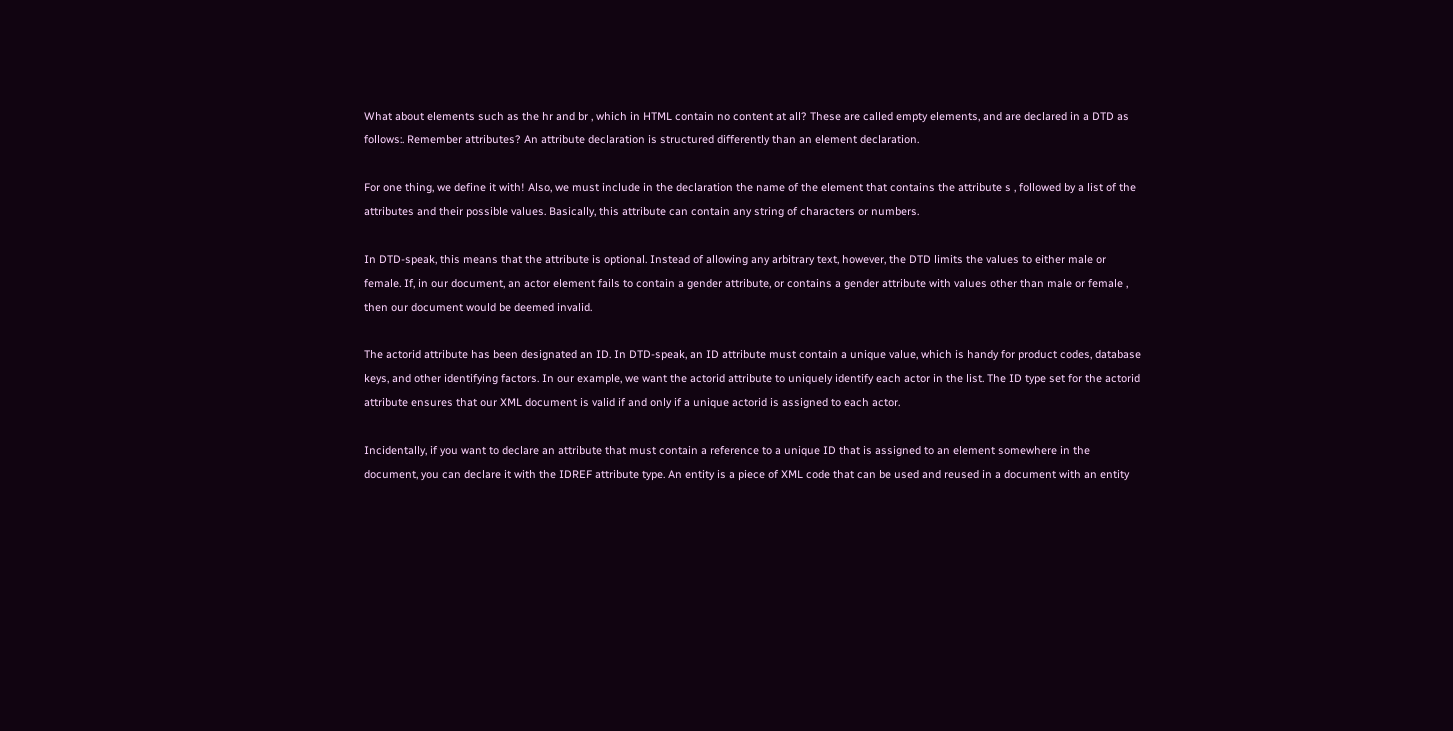What about elements such as the hr and br , which in HTML contain no content at all? These are called empty elements, and are declared in a DTD as follows:. Remember attributes? An attribute declaration is structured differently than an element declaration.

For one thing, we define it with! Also, we must include in the declaration the name of the element that contains the attribute s , followed by a list of the attributes and their possible values. Basically, this attribute can contain any string of characters or numbers.

In DTD-speak, this means that the attribute is optional. Instead of allowing any arbitrary text, however, the DTD limits the values to either male or female. If, in our document, an actor element fails to contain a gender attribute, or contains a gender attribute with values other than male or female , then our document would be deemed invalid.

The actorid attribute has been designated an ID. In DTD-speak, an ID attribute must contain a unique value, which is handy for product codes, database keys, and other identifying factors. In our example, we want the actorid attribute to uniquely identify each actor in the list. The ID type set for the actorid attribute ensures that our XML document is valid if and only if a unique actorid is assigned to each actor.

Incidentally, if you want to declare an attribute that must contain a reference to a unique ID that is assigned to an element somewhere in the document, you can declare it with the IDREF attribute type. An entity is a piece of XML code that can be used and reused in a document with an entity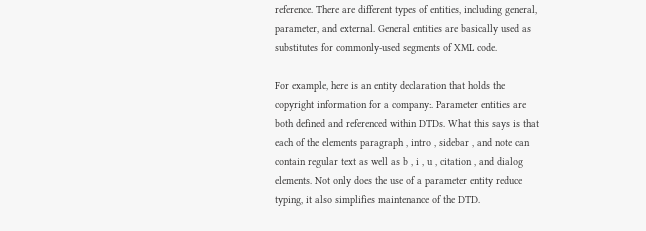reference. There are different types of entities, including general, parameter, and external. General entities are basically used as substitutes for commonly-used segments of XML code.

For example, here is an entity declaration that holds the copyright information for a company:. Parameter entities are both defined and referenced within DTDs. What this says is that each of the elements paragraph , intro , sidebar , and note can contain regular text as well as b , i , u , citation , and dialog elements. Not only does the use of a parameter entity reduce typing, it also simplifies maintenance of the DTD.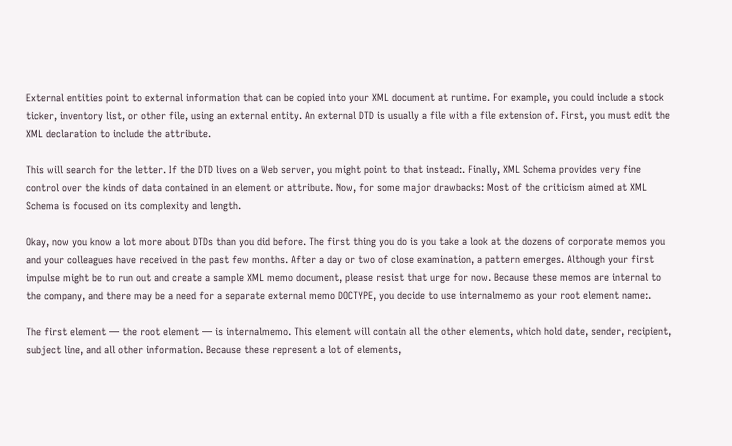External entities point to external information that can be copied into your XML document at runtime. For example, you could include a stock ticker, inventory list, or other file, using an external entity. An external DTD is usually a file with a file extension of. First, you must edit the XML declaration to include the attribute.

This will search for the letter. If the DTD lives on a Web server, you might point to that instead:. Finally, XML Schema provides very fine control over the kinds of data contained in an element or attribute. Now, for some major drawbacks: Most of the criticism aimed at XML Schema is focused on its complexity and length.

Okay, now you know a lot more about DTDs than you did before. The first thing you do is you take a look at the dozens of corporate memos you and your colleagues have received in the past few months. After a day or two of close examination, a pattern emerges. Although your first impulse might be to run out and create a sample XML memo document, please resist that urge for now. Because these memos are internal to the company, and there may be a need for a separate external memo DOCTYPE, you decide to use internalmemo as your root element name:.

The first element — the root element — is internalmemo. This element will contain all the other elements, which hold date, sender, recipient, subject line, and all other information. Because these represent a lot of elements,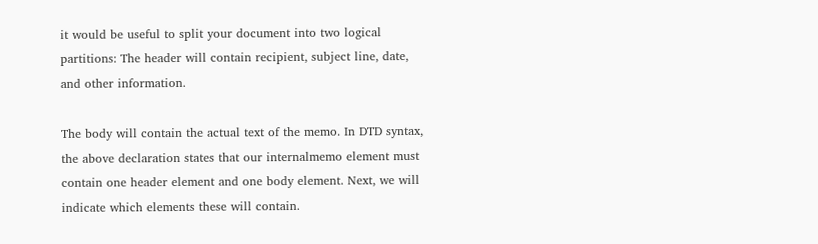it would be useful to split your document into two logical partitions: The header will contain recipient, subject line, date, and other information.

The body will contain the actual text of the memo. In DTD syntax, the above declaration states that our internalmemo element must contain one header element and one body element. Next, we will indicate which elements these will contain.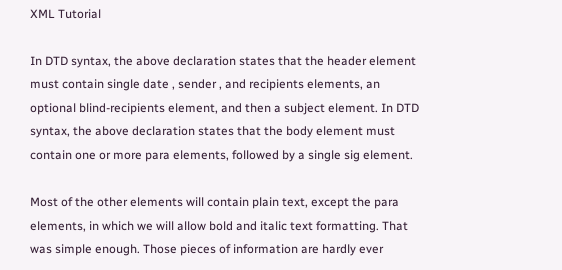XML Tutorial

In DTD syntax, the above declaration states that the header element must contain single date , sender , and recipients elements, an optional blind-recipients element, and then a subject element. In DTD syntax, the above declaration states that the body element must contain one or more para elements, followed by a single sig element.

Most of the other elements will contain plain text, except the para elements, in which we will allow bold and italic text formatting. That was simple enough. Those pieces of information are hardly ever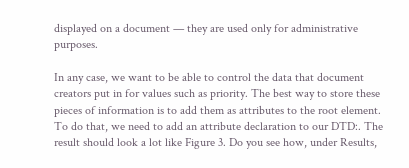displayed on a document — they are used only for administrative purposes.

In any case, we want to be able to control the data that document creators put in for values such as priority. The best way to store these pieces of information is to add them as attributes to the root element. To do that, we need to add an attribute declaration to our DTD:. The result should look a lot like Figure 3. Do you see how, under Results,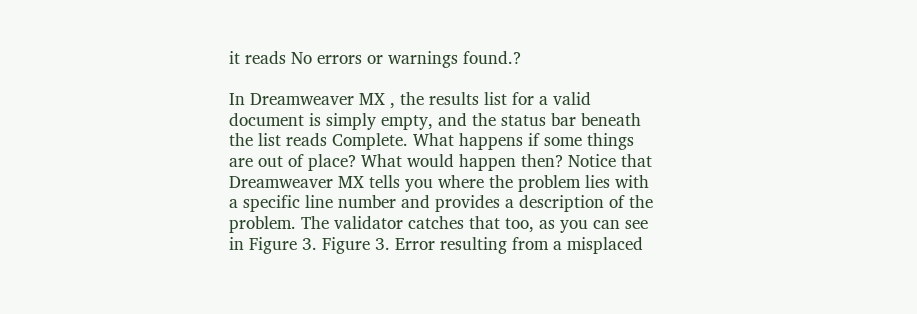it reads No errors or warnings found.?

In Dreamweaver MX , the results list for a valid document is simply empty, and the status bar beneath the list reads Complete. What happens if some things are out of place? What would happen then? Notice that Dreamweaver MX tells you where the problem lies with a specific line number and provides a description of the problem. The validator catches that too, as you can see in Figure 3. Figure 3. Error resulting from a misplaced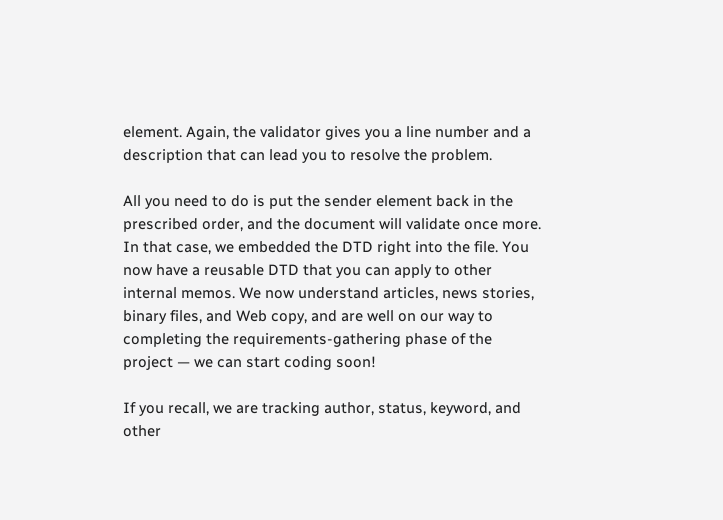element. Again, the validator gives you a line number and a description that can lead you to resolve the problem.

All you need to do is put the sender element back in the prescribed order, and the document will validate once more. In that case, we embedded the DTD right into the file. You now have a reusable DTD that you can apply to other internal memos. We now understand articles, news stories, binary files, and Web copy, and are well on our way to completing the requirements-gathering phase of the project — we can start coding soon!

If you recall, we are tracking author, status, keyword, and other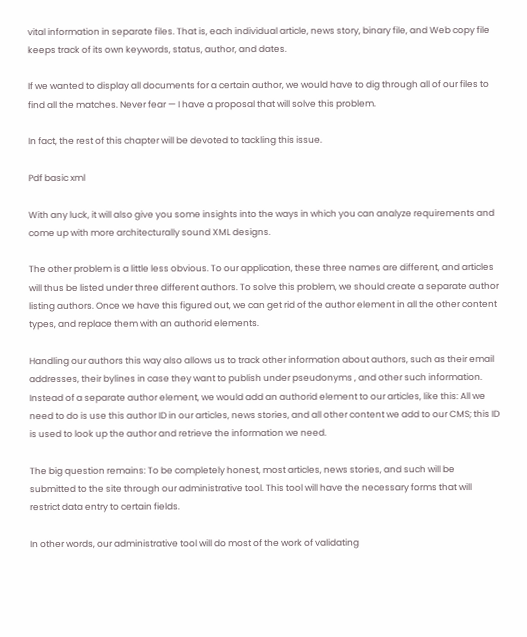vital information in separate files. That is, each individual article, news story, binary file, and Web copy file keeps track of its own keywords, status, author, and dates.

If we wanted to display all documents for a certain author, we would have to dig through all of our files to find all the matches. Never fear — I have a proposal that will solve this problem.

In fact, the rest of this chapter will be devoted to tackling this issue.

Pdf basic xml

With any luck, it will also give you some insights into the ways in which you can analyze requirements and come up with more architecturally sound XML designs.

The other problem is a little less obvious. To our application, these three names are different, and articles will thus be listed under three different authors. To solve this problem, we should create a separate author listing authors. Once we have this figured out, we can get rid of the author element in all the other content types, and replace them with an authorid elements.

Handling our authors this way also allows us to track other information about authors, such as their email addresses, their bylines in case they want to publish under pseudonyms , and other such information. Instead of a separate author element, we would add an authorid element to our articles, like this: All we need to do is use this author ID in our articles, news stories, and all other content we add to our CMS; this ID is used to look up the author and retrieve the information we need.

The big question remains: To be completely honest, most articles, news stories, and such will be submitted to the site through our administrative tool. This tool will have the necessary forms that will restrict data entry to certain fields.

In other words, our administrative tool will do most of the work of validating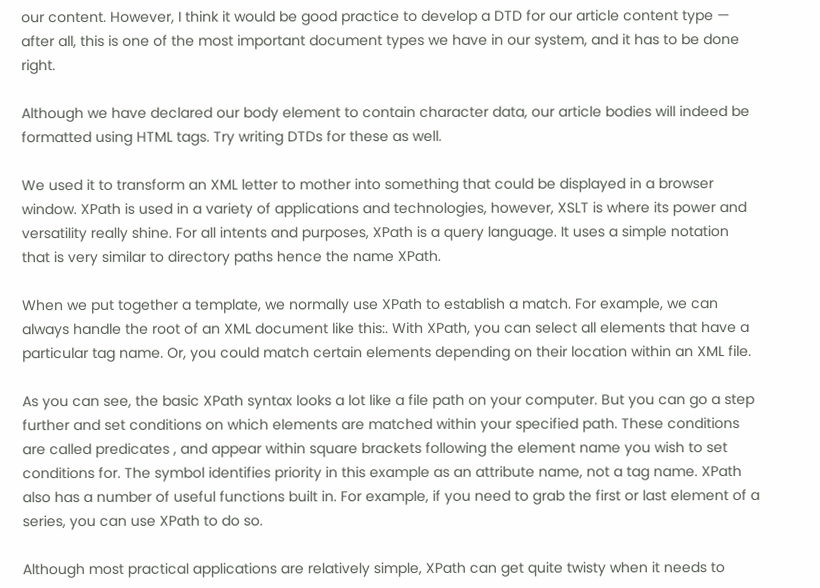our content. However, I think it would be good practice to develop a DTD for our article content type — after all, this is one of the most important document types we have in our system, and it has to be done right.

Although we have declared our body element to contain character data, our article bodies will indeed be formatted using HTML tags. Try writing DTDs for these as well.

We used it to transform an XML letter to mother into something that could be displayed in a browser window. XPath is used in a variety of applications and technologies, however, XSLT is where its power and versatility really shine. For all intents and purposes, XPath is a query language. It uses a simple notation that is very similar to directory paths hence the name XPath.

When we put together a template, we normally use XPath to establish a match. For example, we can always handle the root of an XML document like this:. With XPath, you can select all elements that have a particular tag name. Or, you could match certain elements depending on their location within an XML file.

As you can see, the basic XPath syntax looks a lot like a file path on your computer. But you can go a step further and set conditions on which elements are matched within your specified path. These conditions are called predicates , and appear within square brackets following the element name you wish to set conditions for. The symbol identifies priority in this example as an attribute name, not a tag name. XPath also has a number of useful functions built in. For example, if you need to grab the first or last element of a series, you can use XPath to do so.

Although most practical applications are relatively simple, XPath can get quite twisty when it needs to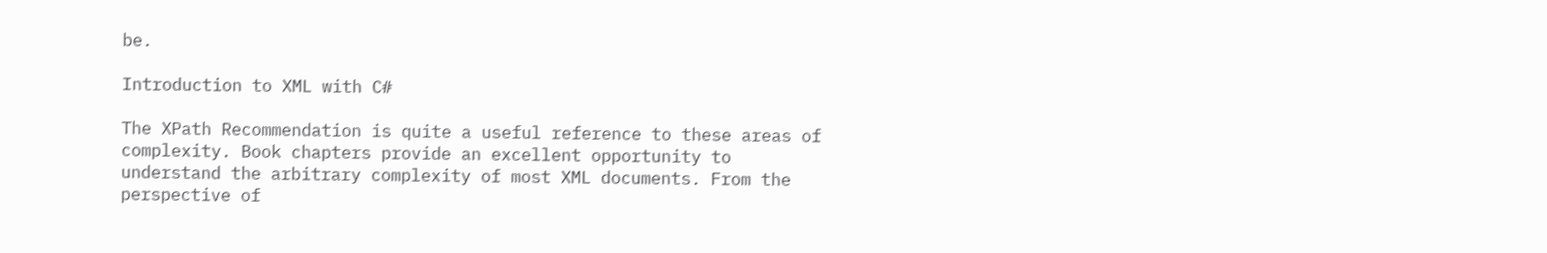be.

Introduction to XML with C#

The XPath Recommendation is quite a useful reference to these areas of complexity. Book chapters provide an excellent opportunity to understand the arbitrary complexity of most XML documents. From the perspective of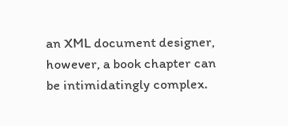an XML document designer, however, a book chapter can be intimidatingly complex.